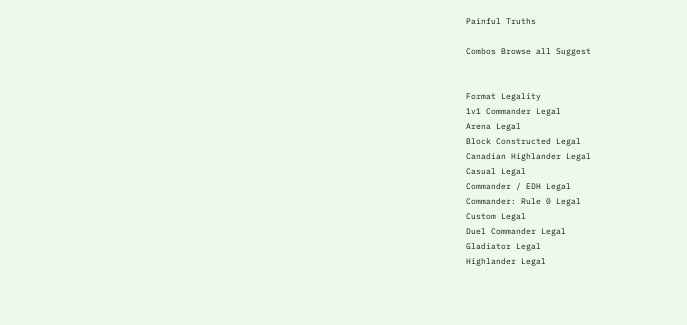Painful Truths

Combos Browse all Suggest


Format Legality
1v1 Commander Legal
Arena Legal
Block Constructed Legal
Canadian Highlander Legal
Casual Legal
Commander / EDH Legal
Commander: Rule 0 Legal
Custom Legal
Duel Commander Legal
Gladiator Legal
Highlander Legal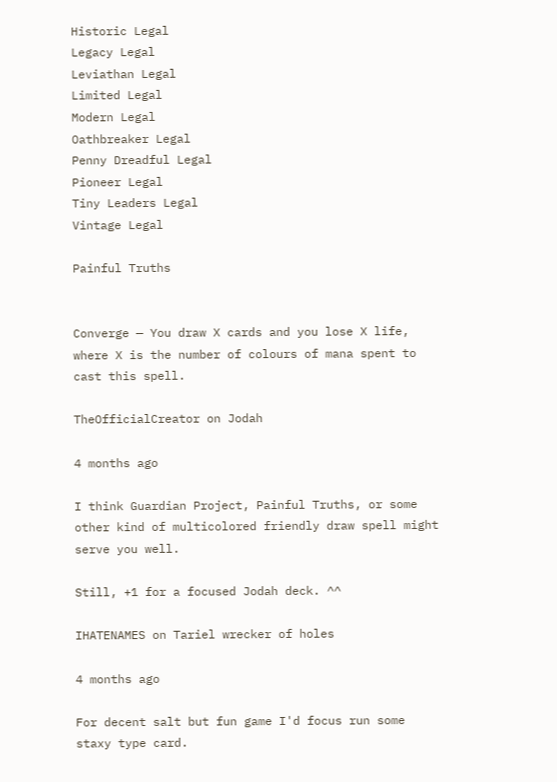Historic Legal
Legacy Legal
Leviathan Legal
Limited Legal
Modern Legal
Oathbreaker Legal
Penny Dreadful Legal
Pioneer Legal
Tiny Leaders Legal
Vintage Legal

Painful Truths


Converge — You draw X cards and you lose X life, where X is the number of colours of mana spent to cast this spell.

TheOfficialCreator on Jodah

4 months ago

I think Guardian Project, Painful Truths, or some other kind of multicolored friendly draw spell might serve you well.

Still, +1 for a focused Jodah deck. ^^

IHATENAMES on Tariel wrecker of holes

4 months ago

For decent salt but fun game I'd focus run some staxy type card.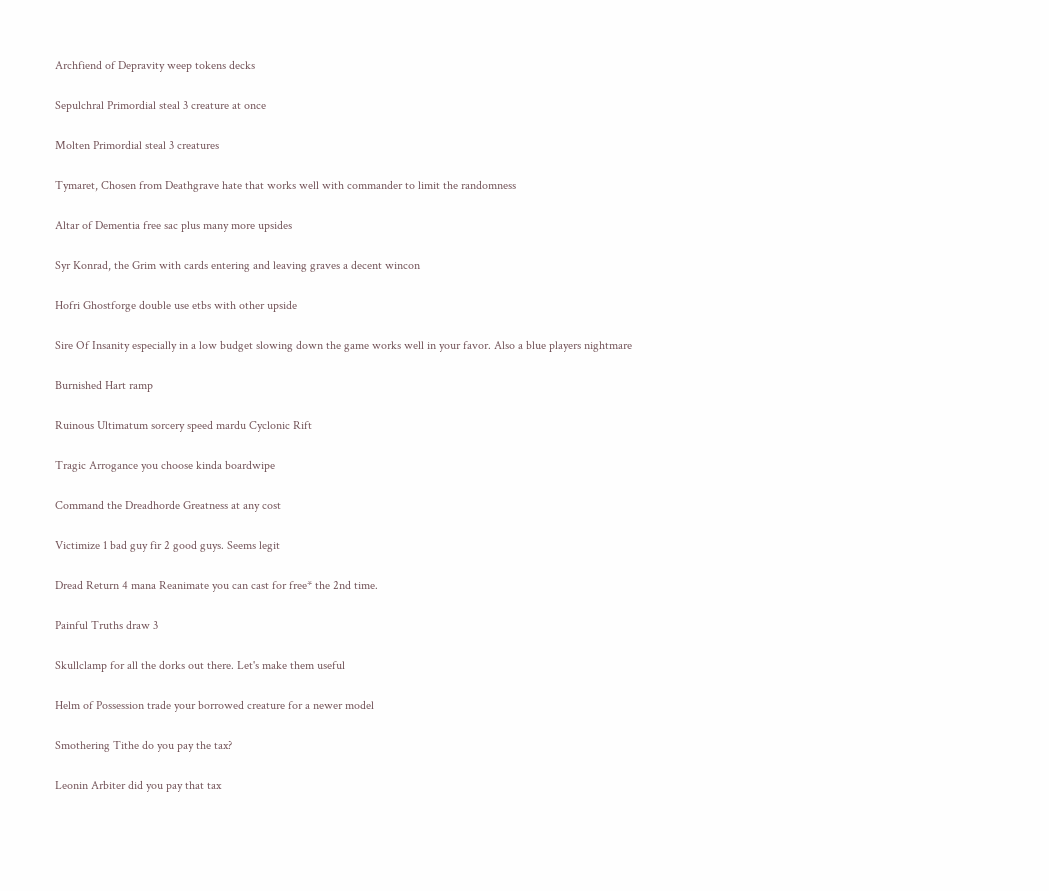Archfiend of Depravity weep tokens decks

Sepulchral Primordial steal 3 creature at once

Molten Primordial steal 3 creatures

Tymaret, Chosen from Deathgrave hate that works well with commander to limit the randomness

Altar of Dementia free sac plus many more upsides

Syr Konrad, the Grim with cards entering and leaving graves a decent wincon

Hofri Ghostforge double use etbs with other upside

Sire Of Insanity especially in a low budget slowing down the game works well in your favor. Also a blue players nightmare

Burnished Hart ramp

Ruinous Ultimatum sorcery speed mardu Cyclonic Rift

Tragic Arrogance you choose kinda boardwipe

Command the Dreadhorde Greatness at any cost

Victimize 1 bad guy fir 2 good guys. Seems legit

Dread Return 4 mana Reanimate you can cast for free* the 2nd time.

Painful Truths draw 3

Skullclamp for all the dorks out there. Let's make them useful

Helm of Possession trade your borrowed creature for a newer model

Smothering Tithe do you pay the tax?

Leonin Arbiter did you pay that tax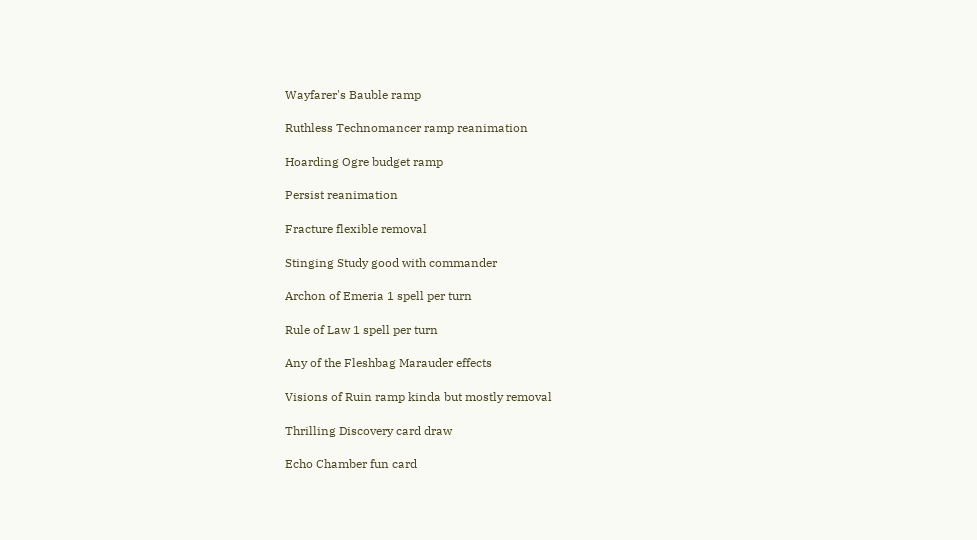Wayfarer's Bauble ramp

Ruthless Technomancer ramp reanimation

Hoarding Ogre budget ramp

Persist reanimation

Fracture flexible removal

Stinging Study good with commander

Archon of Emeria 1 spell per turn

Rule of Law 1 spell per turn

Any of the Fleshbag Marauder effects

Visions of Ruin ramp kinda but mostly removal

Thrilling Discovery card draw

Echo Chamber fun card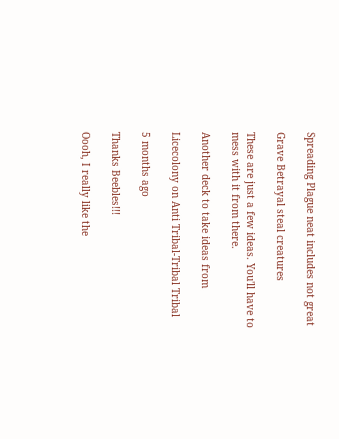Spreading Plague neat includes not great

Grave Betrayal steal creatures

These are just a few ideas. You'll have to mess with it from there.

Another deck to take ideas from

Licecolony on Anti Tribal-Tribal Tribal

5 months ago

Thanks Beebles!!!

Oooh, I really like the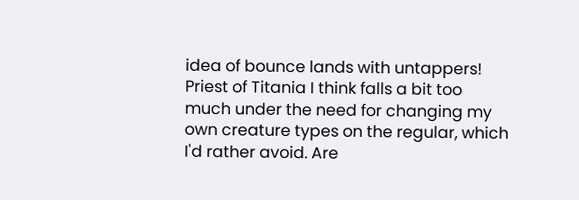idea of bounce lands with untappers! Priest of Titania I think falls a bit too much under the need for changing my own creature types on the regular, which I'd rather avoid. Are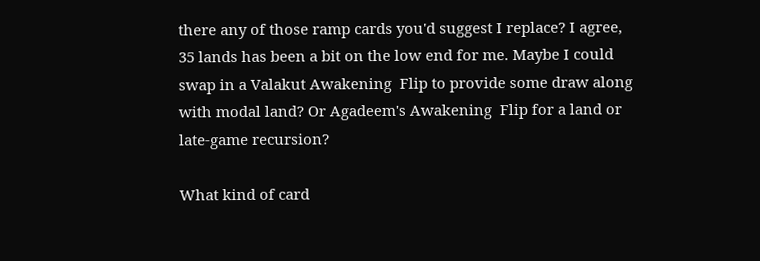there any of those ramp cards you'd suggest I replace? I agree, 35 lands has been a bit on the low end for me. Maybe I could swap in a Valakut Awakening  Flip to provide some draw along with modal land? Or Agadeem's Awakening  Flip for a land or late-game recursion?

What kind of card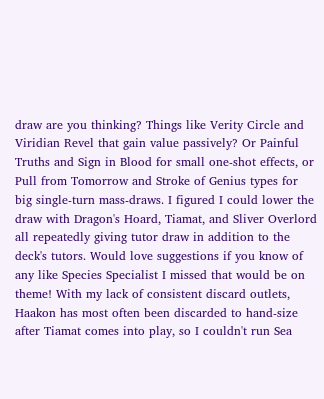draw are you thinking? Things like Verity Circle and Viridian Revel that gain value passively? Or Painful Truths and Sign in Blood for small one-shot effects, or Pull from Tomorrow and Stroke of Genius types for big single-turn mass-draws. I figured I could lower the draw with Dragon's Hoard, Tiamat, and Sliver Overlord all repeatedly giving tutor draw in addition to the deck's tutors. Would love suggestions if you know of any like Species Specialist I missed that would be on theme! With my lack of consistent discard outlets, Haakon has most often been discarded to hand-size after Tiamat comes into play, so I couldn't run Sea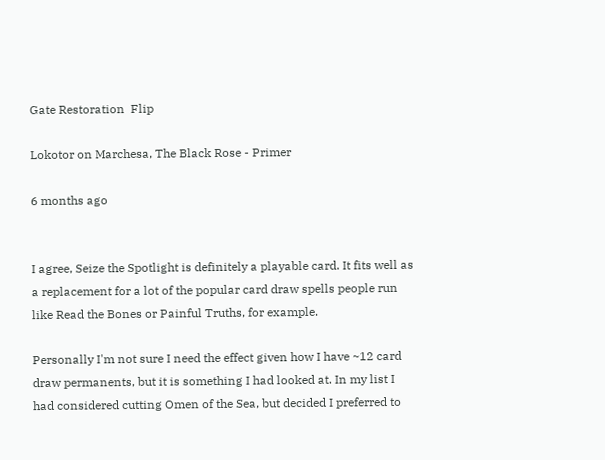Gate Restoration  Flip

Lokotor on Marchesa, The Black Rose - Primer

6 months ago


I agree, Seize the Spotlight is definitely a playable card. It fits well as a replacement for a lot of the popular card draw spells people run like Read the Bones or Painful Truths, for example.

Personally I'm not sure I need the effect given how I have ~12 card draw permanents, but it is something I had looked at. In my list I had considered cutting Omen of the Sea, but decided I preferred to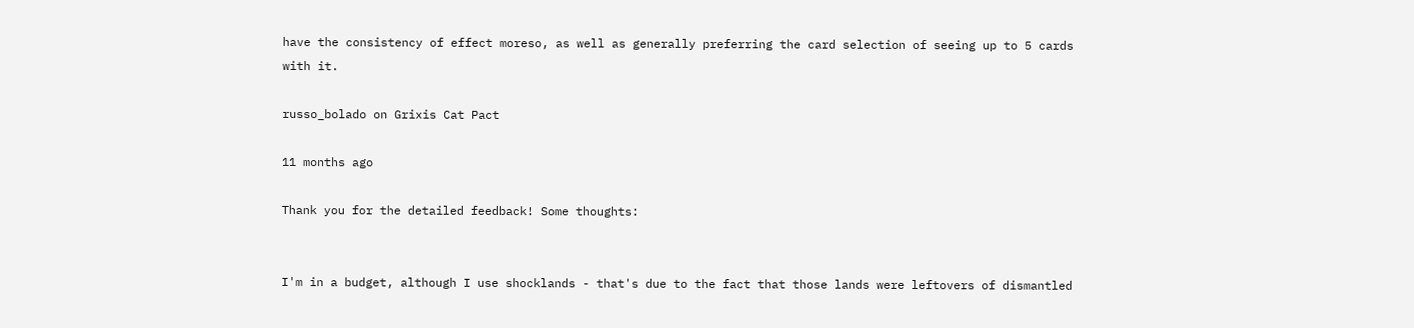have the consistency of effect moreso, as well as generally preferring the card selection of seeing up to 5 cards with it.

russo_bolado on Grixis Cat Pact

11 months ago

Thank you for the detailed feedback! Some thoughts:


I'm in a budget, although I use shocklands - that's due to the fact that those lands were leftovers of dismantled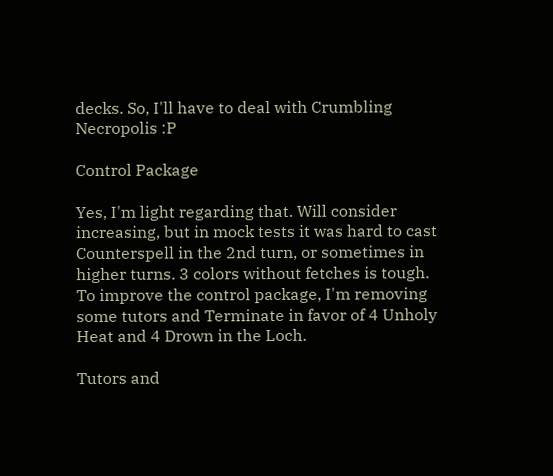decks. So, I'll have to deal with Crumbling Necropolis :P

Control Package

Yes, I'm light regarding that. Will consider increasing, but in mock tests it was hard to cast Counterspell in the 2nd turn, or sometimes in higher turns. 3 colors without fetches is tough. To improve the control package, I'm removing some tutors and Terminate in favor of 4 Unholy Heat and 4 Drown in the Loch.

Tutors and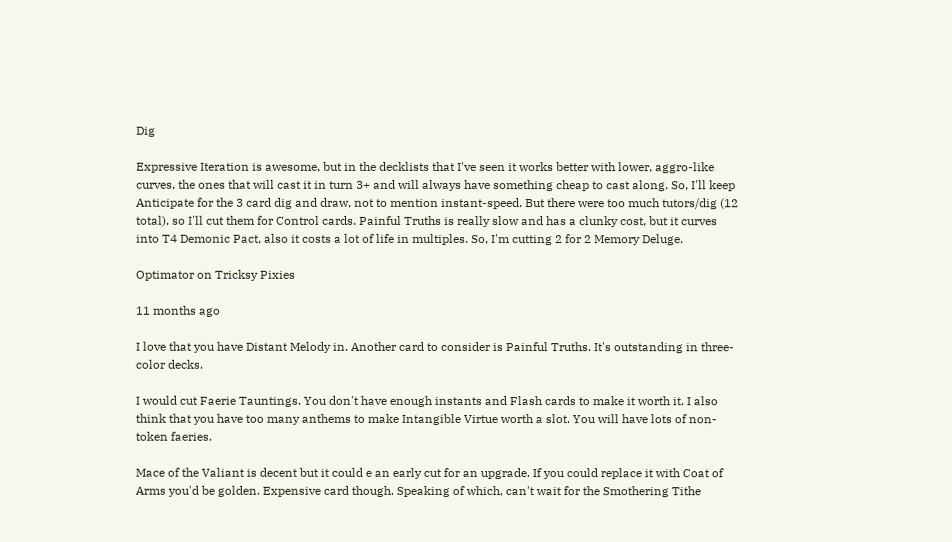Dig

Expressive Iteration is awesome, but in the decklists that I've seen it works better with lower, aggro-like curves, the ones that will cast it in turn 3+ and will always have something cheap to cast along. So, I'll keep Anticipate for the 3 card dig and draw, not to mention instant-speed. But there were too much tutors/dig (12 total), so I'll cut them for Control cards. Painful Truths is really slow and has a clunky cost, but it curves into T4 Demonic Pact, also it costs a lot of life in multiples. So, I'm cutting 2 for 2 Memory Deluge.

Optimator on Tricksy Pixies

11 months ago

I love that you have Distant Melody in. Another card to consider is Painful Truths. It's outstanding in three-color decks.

I would cut Faerie Tauntings. You don't have enough instants and Flash cards to make it worth it. I also think that you have too many anthems to make Intangible Virtue worth a slot. You will have lots of non-token faeries.

Mace of the Valiant is decent but it could e an early cut for an upgrade. If you could replace it with Coat of Arms you'd be golden. Expensive card though. Speaking of which, can't wait for the Smothering Tithe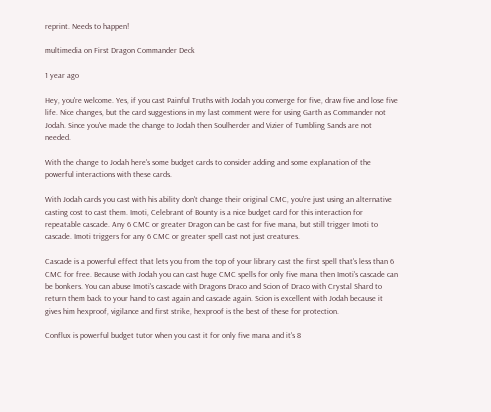reprint. Needs to happen!

multimedia on First Dragon Commander Deck

1 year ago

Hey, you're welcome. Yes, if you cast Painful Truths with Jodah you converge for five, draw five and lose five life. Nice changes, but the card suggestions in my last comment were for using Garth as Commander not Jodah. Since you've made the change to Jodah then Soulherder and Vizier of Tumbling Sands are not needed.

With the change to Jodah here's some budget cards to consider adding and some explanation of the powerful interactions with these cards.

With Jodah cards you cast with his ability don't change their original CMC, you're just using an alternative casting cost to cast them. Imoti, Celebrant of Bounty is a nice budget card for this interaction for repeatable cascade. Any 6 CMC or greater Dragon can be cast for five mana, but still trigger Imoti to cascade. Imoti triggers for any 6 CMC or greater spell cast not just creatures.

Cascade is a powerful effect that lets you from the top of your library cast the first spell that's less than 6 CMC for free. Because with Jodah you can cast huge CMC spells for only five mana then Imoti's cascade can be bonkers. You can abuse Imoti's cascade with Dragons Draco and Scion of Draco with Crystal Shard to return them back to your hand to cast again and cascade again. Scion is excellent with Jodah because it gives him hexproof, vigilance and first strike, hexproof is the best of these for protection.

Conflux is powerful budget tutor when you cast it for only five mana and it's 8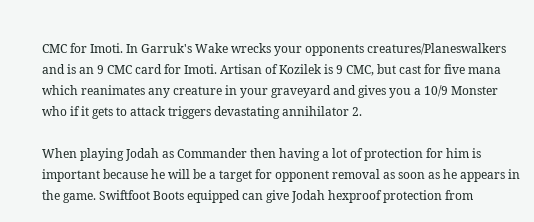CMC for Imoti. In Garruk's Wake wrecks your opponents creatures/Planeswalkers and is an 9 CMC card for Imoti. Artisan of Kozilek is 9 CMC, but cast for five mana which reanimates any creature in your graveyard and gives you a 10/9 Monster who if it gets to attack triggers devastating annihilator 2.

When playing Jodah as Commander then having a lot of protection for him is important because he will be a target for opponent removal as soon as he appears in the game. Swiftfoot Boots equipped can give Jodah hexproof protection from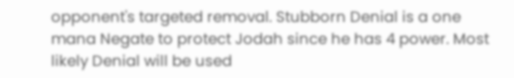opponent's targeted removal. Stubborn Denial is a one mana Negate to protect Jodah since he has 4 power. Most likely Denial will be used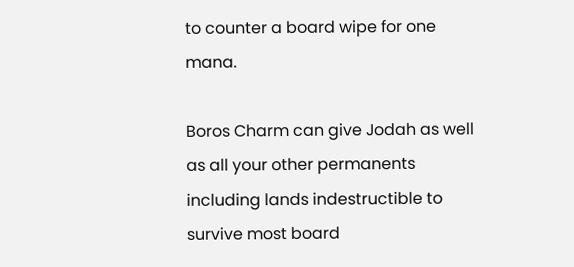to counter a board wipe for one mana.

Boros Charm can give Jodah as well as all your other permanents including lands indestructible to survive most board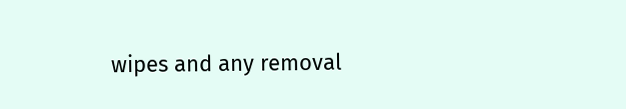wipes and any removal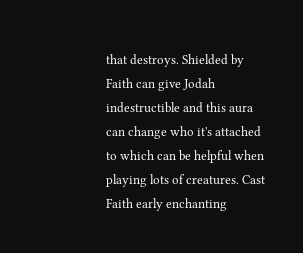that destroys. Shielded by Faith can give Jodah indestructible and this aura can change who it's attached to which can be helpful when playing lots of creatures. Cast Faith early enchanting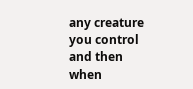any creature you control and then when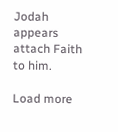Jodah appears attach Faith to him.

Load more